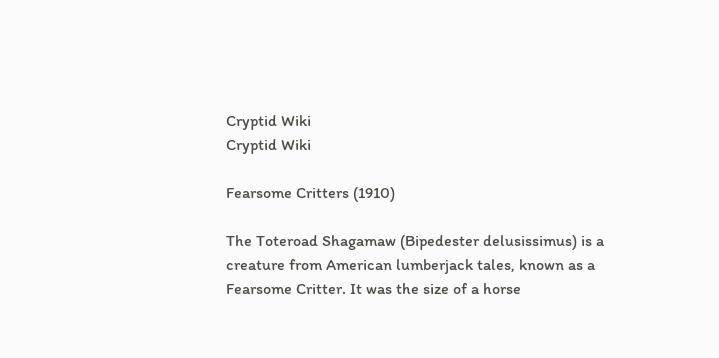Cryptid Wiki
Cryptid Wiki

Fearsome Critters (1910)

The Toteroad Shagamaw (Bipedester delusissimus) is a creature from American lumberjack tales, known as a Fearsome Critter. It was the size of a horse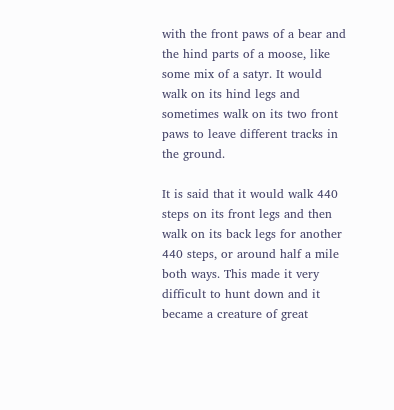with the front paws of a bear and the hind parts of a moose, like some mix of a satyr. It would walk on its hind legs and sometimes walk on its two front paws to leave different tracks in the ground.

It is said that it would walk 440 steps on its front legs and then walk on its back legs for another 440 steps, or around half a mile both ways. This made it very difficult to hunt down and it became a creature of great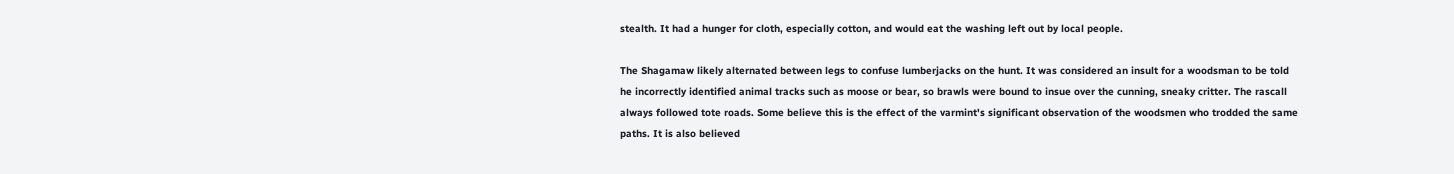stealth. It had a hunger for cloth, especially cotton, and would eat the washing left out by local people.

The Shagamaw likely alternated between legs to confuse lumberjacks on the hunt. It was considered an insult for a woodsman to be told he incorrectly identified animal tracks such as moose or bear, so brawls were bound to insue over the cunning, sneaky critter. The rascall always followed tote roads. Some believe this is the effect of the varmint's significant observation of the woodsmen who trodded the same paths. It is also believed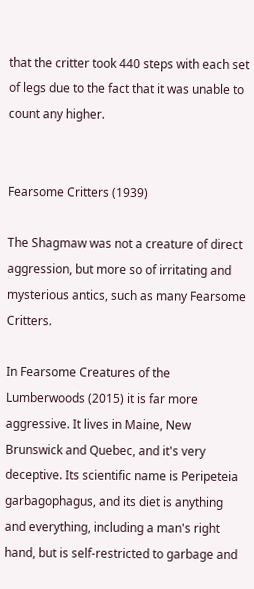that the critter took 440 steps with each set of legs due to the fact that it was unable to count any higher.


Fearsome Critters (1939)

The Shagmaw was not a creature of direct aggression, but more so of irritating and mysterious antics, such as many Fearsome Critters.

In Fearsome Creatures of the Lumberwoods (2015) it is far more aggressive. It lives in Maine, New Brunswick and Quebec, and it's very deceptive. Its scientific name is Peripeteia garbagophagus, and its diet is anything and everything, including a man's right hand, but is self-restricted to garbage and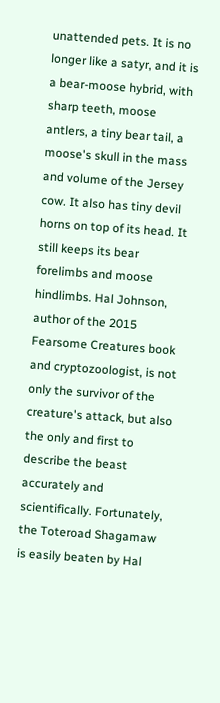unattended pets. It is no longer like a satyr, and it is a bear-moose hybrid, with sharp teeth, moose antlers, a tiny bear tail, a moose's skull in the mass and volume of the Jersey cow. It also has tiny devil horns on top of its head. It still keeps its bear forelimbs and moose hindlimbs. Hal Johnson, author of the 2015 Fearsome Creatures book and cryptozoologist, is not only the survivor of the creature's attack, but also the only and first to describe the beast accurately and scientifically. Fortunately, the Toteroad Shagamaw is easily beaten by Hal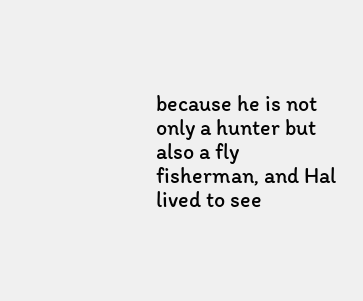because he is not only a hunter but also a fly fisherman, and Hal lived to see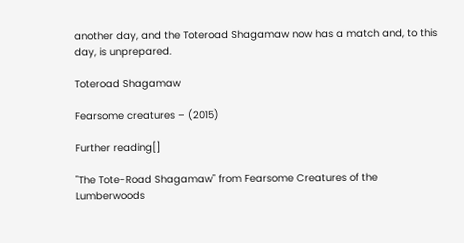another day, and the Toteroad Shagamaw now has a match and, to this day, is unprepared.

Toteroad Shagamaw

Fearsome creatures – (2015)

Further reading[]

"The Tote-Road Shagamaw" from Fearsome Creatures of the Lumberwoods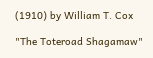(1910) by William T. Cox

"The Toteroad Shagamaw"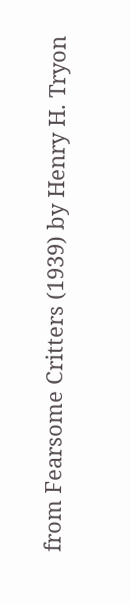from Fearsome Critters (1939) by Henry H. Tryon